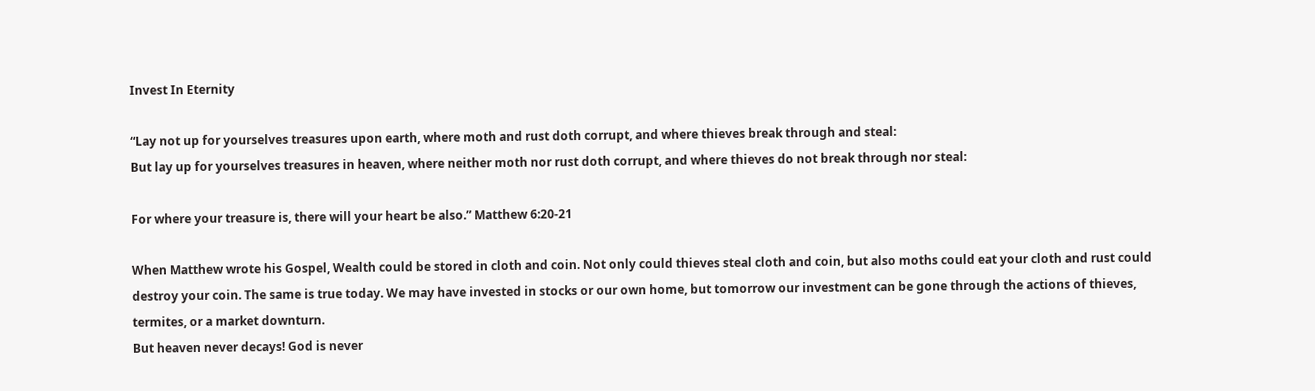Invest In Eternity

“Lay not up for yourselves treasures upon earth, where moth and rust doth corrupt, and where thieves break through and steal:
But lay up for yourselves treasures in heaven, where neither moth nor rust doth corrupt, and where thieves do not break through nor steal:

For where your treasure is, there will your heart be also.” Matthew 6:20-21

When Matthew wrote his Gospel, Wealth could be stored in cloth and coin. Not only could thieves steal cloth and coin, but also moths could eat your cloth and rust could destroy your coin. The same is true today. We may have invested in stocks or our own home, but tomorrow our investment can be gone through the actions of thieves, termites, or a market downturn.
But heaven never decays! God is never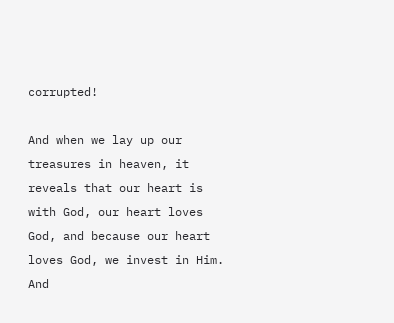corrupted!

And when we lay up our treasures in heaven, it reveals that our heart is with God, our heart loves God, and because our heart loves God, we invest in Him. And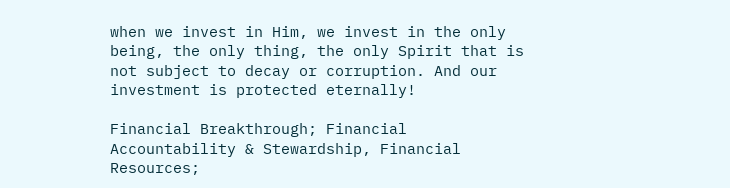when we invest in Him, we invest in the only being, the only thing, the only Spirit that is not subject to decay or corruption. And our investment is protected eternally!

Financial Breakthrough; Financial Accountability & Stewardship, Financial Resources;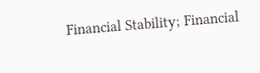Financial Stability; Financial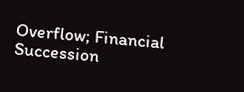Overflow; Financial Succession